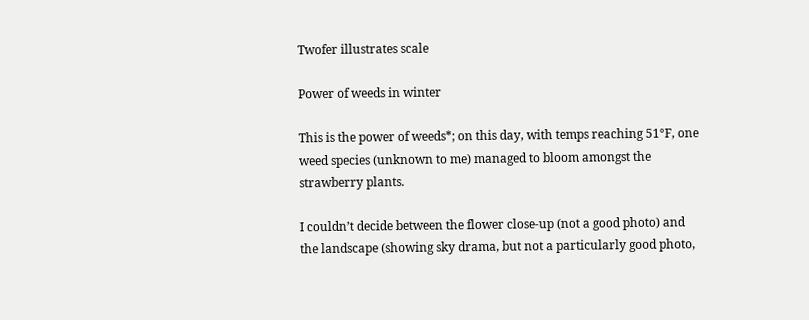Twofer illustrates scale

Power of weeds in winter

This is the power of weeds*; on this day, with temps reaching 51°F, one weed species (unknown to me) managed to bloom amongst the strawberry plants.

I couldn’t decide between the flower close-up (not a good photo) and the landscape (showing sky drama, but not a particularly good photo,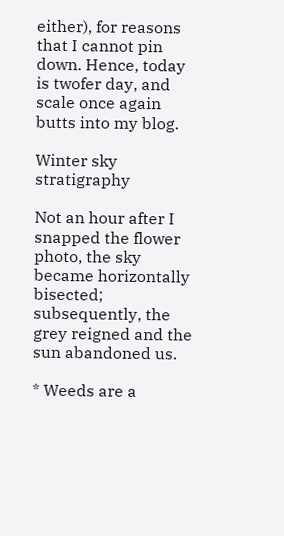either), for reasons that I cannot pin down. Hence, today is twofer day, and scale once again butts into my blog.

Winter sky stratigraphy

Not an hour after I snapped the flower photo, the sky became horizontally bisected; subsequently, the grey reigned and the sun abandoned us.

* Weeds are a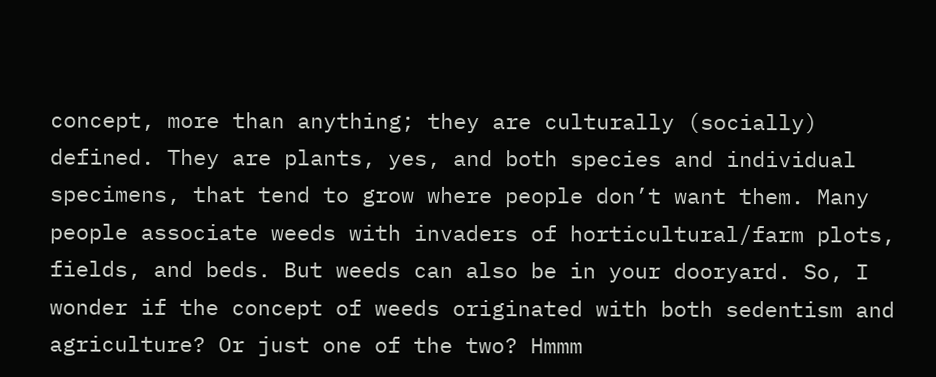concept, more than anything; they are culturally (socially) defined. They are plants, yes, and both species and individual specimens, that tend to grow where people don’t want them. Many people associate weeds with invaders of horticultural/farm plots, fields, and beds. But weeds can also be in your dooryard. So, I wonder if the concept of weeds originated with both sedentism and agriculture? Or just one of the two? Hmmm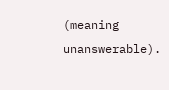(meaning unanswerable).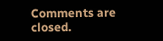Comments are closed.